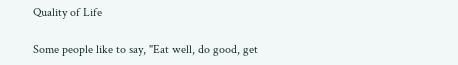Quality of Life

Some people like to say, "Eat well, do good, get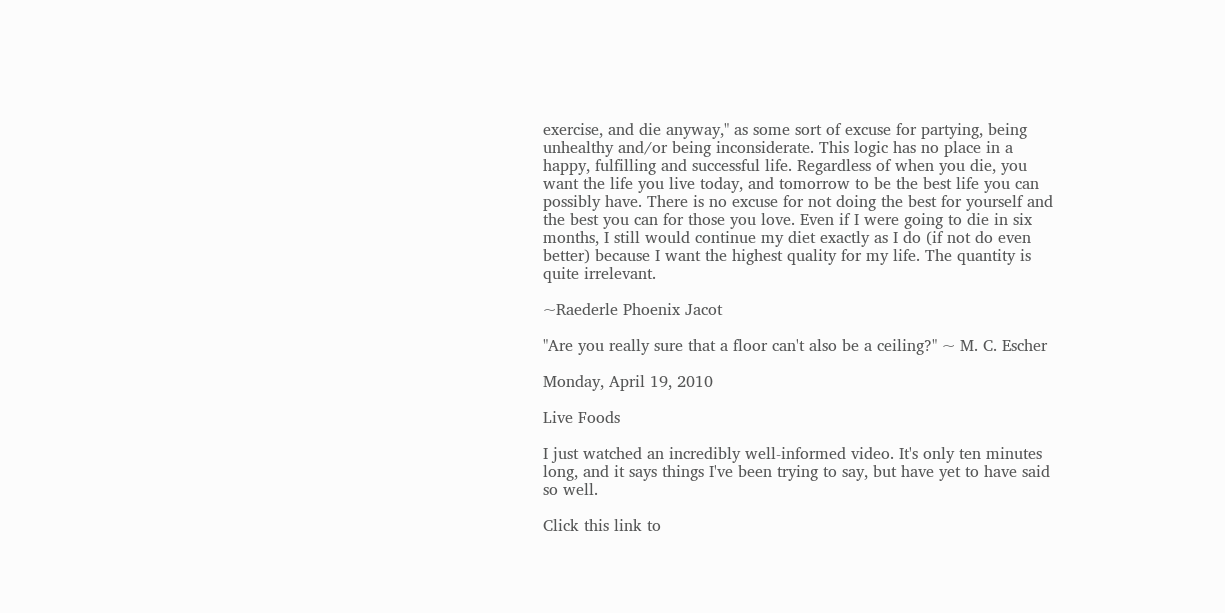exercise, and die anyway," as some sort of excuse for partying, being unhealthy and/or being inconsiderate. This logic has no place in a happy, fulfilling and successful life. Regardless of when you die, you want the life you live today, and tomorrow to be the best life you can possibly have. There is no excuse for not doing the best for yourself and the best you can for those you love. Even if I were going to die in six months, I still would continue my diet exactly as I do (if not do even better) because I want the highest quality for my life. The quantity is quite irrelevant.

~Raederle Phoenix Jacot

"Are you really sure that a floor can't also be a ceiling?" ~ M. C. Escher

Monday, April 19, 2010

Live Foods

I just watched an incredibly well-informed video. It's only ten minutes long, and it says things I've been trying to say, but have yet to have said so well.

Click this link to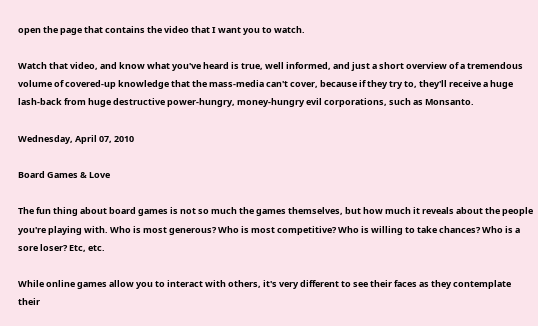open the page that contains the video that I want you to watch.

Watch that video, and know what you've heard is true, well informed, and just a short overview of a tremendous volume of covered-up knowledge that the mass-media can't cover, because if they try to, they'll receive a huge lash-back from huge destructive power-hungry, money-hungry evil corporations, such as Monsanto.

Wednesday, April 07, 2010

Board Games & Love

The fun thing about board games is not so much the games themselves, but how much it reveals about the people you're playing with. Who is most generous? Who is most competitive? Who is willing to take chances? Who is a sore loser? Etc, etc.

While online games allow you to interact with others, it's very different to see their faces as they contemplate their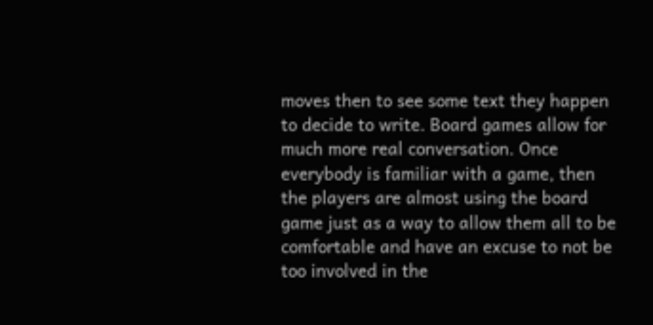moves then to see some text they happen to decide to write. Board games allow for much more real conversation. Once everybody is familiar with a game, then the players are almost using the board game just as a way to allow them all to be comfortable and have an excuse to not be too involved in the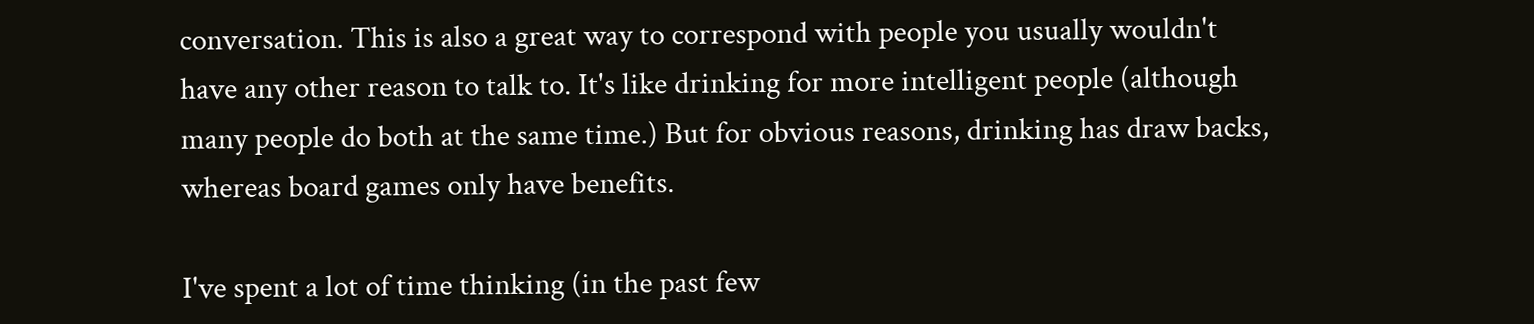conversation. This is also a great way to correspond with people you usually wouldn't have any other reason to talk to. It's like drinking for more intelligent people (although many people do both at the same time.) But for obvious reasons, drinking has draw backs, whereas board games only have benefits.

I've spent a lot of time thinking (in the past few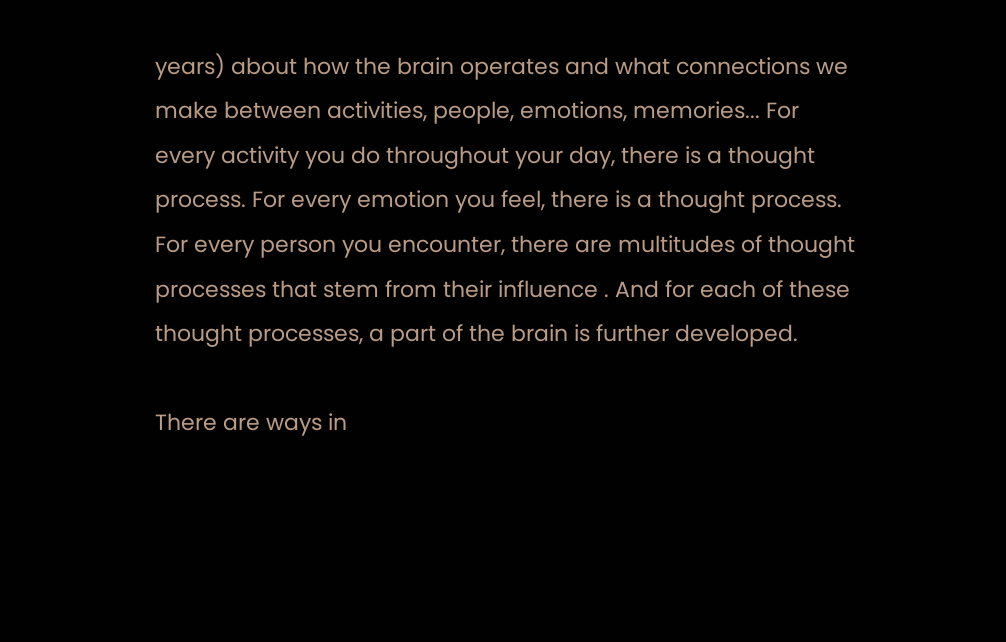years) about how the brain operates and what connections we make between activities, people, emotions, memories... For every activity you do throughout your day, there is a thought process. For every emotion you feel, there is a thought process. For every person you encounter, there are multitudes of thought processes that stem from their influence . And for each of these thought processes, a part of the brain is further developed.

There are ways in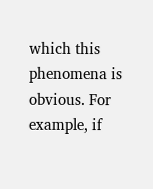which this phenomena is obvious. For example, if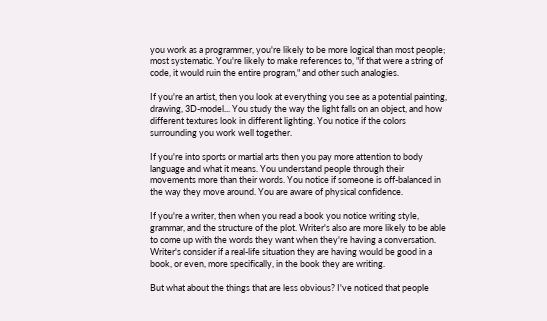you work as a programmer, you're likely to be more logical than most people; most systematic. You're likely to make references to, "if that were a string of code, it would ruin the entire program," and other such analogies.

If you're an artist, then you look at everything you see as a potential painting, drawing, 3D-model... You study the way the light falls on an object, and how different textures look in different lighting. You notice if the colors surrounding you work well together.

If you're into sports or martial arts then you pay more attention to body language and what it means. You understand people through their movements more than their words. You notice if someone is off-balanced in the way they move around. You are aware of physical confidence.

If you're a writer, then when you read a book you notice writing style, grammar, and the structure of the plot. Writer's also are more likely to be able to come up with the words they want when they're having a conversation. Writer's consider if a real-life situation they are having would be good in a book, or even, more specifically, in the book they are writing.

But what about the things that are less obvious? I've noticed that people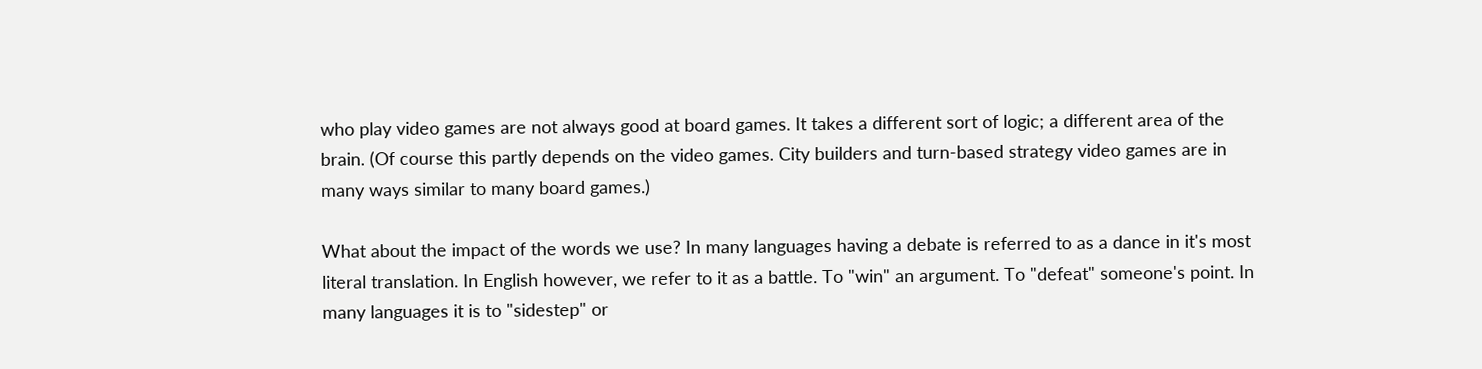who play video games are not always good at board games. It takes a different sort of logic; a different area of the brain. (Of course this partly depends on the video games. City builders and turn-based strategy video games are in many ways similar to many board games.)

What about the impact of the words we use? In many languages having a debate is referred to as a dance in it's most literal translation. In English however, we refer to it as a battle. To "win" an argument. To "defeat" someone's point. In many languages it is to "sidestep" or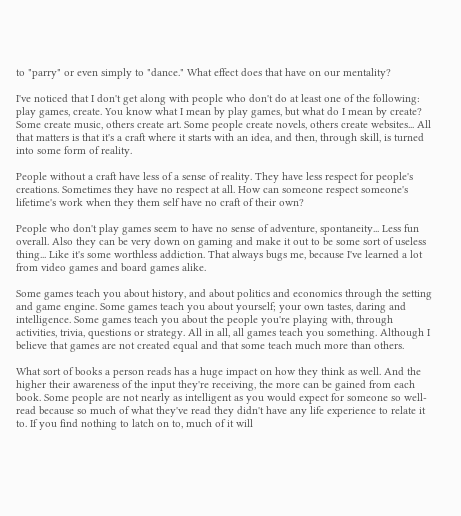to "parry" or even simply to "dance." What effect does that have on our mentality?

I've noticed that I don't get along with people who don't do at least one of the following: play games, create. You know what I mean by play games, but what do I mean by create? Some create music, others create art. Some people create novels, others create websites... All that matters is that it's a craft where it starts with an idea, and then, through skill, is turned into some form of reality.

People without a craft have less of a sense of reality. They have less respect for people's creations. Sometimes they have no respect at all. How can someone respect someone's lifetime's work when they them self have no craft of their own?

People who don't play games seem to have no sense of adventure, spontaneity... Less fun overall. Also they can be very down on gaming and make it out to be some sort of useless thing... Like it's some worthless addiction. That always bugs me, because I've learned a lot from video games and board games alike.

Some games teach you about history, and about politics and economics through the setting and game engine. Some games teach you about yourself; your own tastes, daring and intelligence. Some games teach you about the people you're playing with, through activities, trivia, questions or strategy. All in all, all games teach you something. Although I believe that games are not created equal and that some teach much more than others.

What sort of books a person reads has a huge impact on how they think as well. And the higher their awareness of the input they're receiving, the more can be gained from each book. Some people are not nearly as intelligent as you would expect for someone so well-read because so much of what they've read they didn't have any life experience to relate it to. If you find nothing to latch on to, much of it will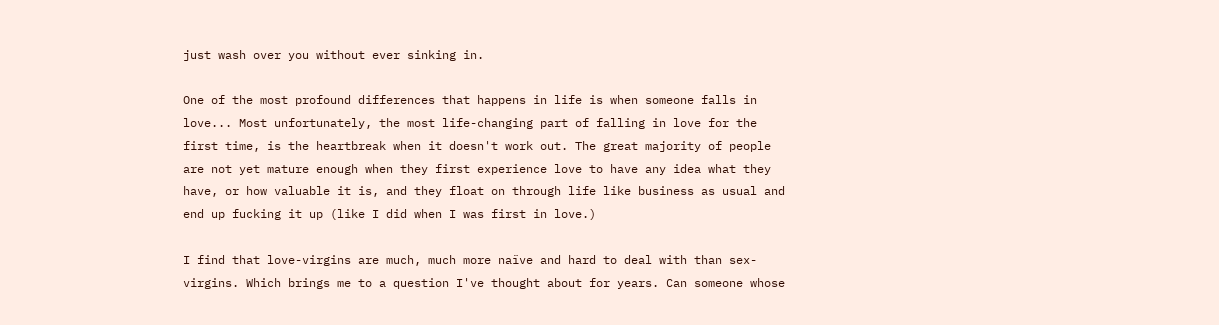just wash over you without ever sinking in.

One of the most profound differences that happens in life is when someone falls in love... Most unfortunately, the most life-changing part of falling in love for the first time, is the heartbreak when it doesn't work out. The great majority of people are not yet mature enough when they first experience love to have any idea what they have, or how valuable it is, and they float on through life like business as usual and end up fucking it up (like I did when I was first in love.)

I find that love-virgins are much, much more naïve and hard to deal with than sex-virgins. Which brings me to a question I've thought about for years. Can someone whose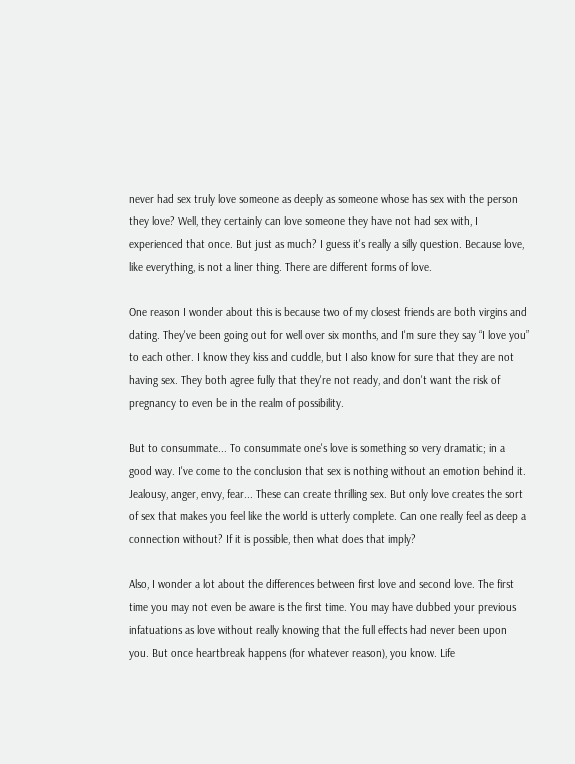never had sex truly love someone as deeply as someone whose has sex with the person they love? Well, they certainly can love someone they have not had sex with, I experienced that once. But just as much? I guess it's really a silly question. Because love, like everything, is not a liner thing. There are different forms of love.

One reason I wonder about this is because two of my closest friends are both virgins and dating. They've been going out for well over six months, and I'm sure they say “I love you” to each other. I know they kiss and cuddle, but I also know for sure that they are not having sex. They both agree fully that they're not ready, and don't want the risk of pregnancy to even be in the realm of possibility.

But to consummate... To consummate one's love is something so very dramatic; in a good way. I've come to the conclusion that sex is nothing without an emotion behind it. Jealousy, anger, envy, fear... These can create thrilling sex. But only love creates the sort of sex that makes you feel like the world is utterly complete. Can one really feel as deep a connection without? If it is possible, then what does that imply?

Also, I wonder a lot about the differences between first love and second love. The first time you may not even be aware is the first time. You may have dubbed your previous infatuations as love without really knowing that the full effects had never been upon you. But once heartbreak happens (for whatever reason), you know. Life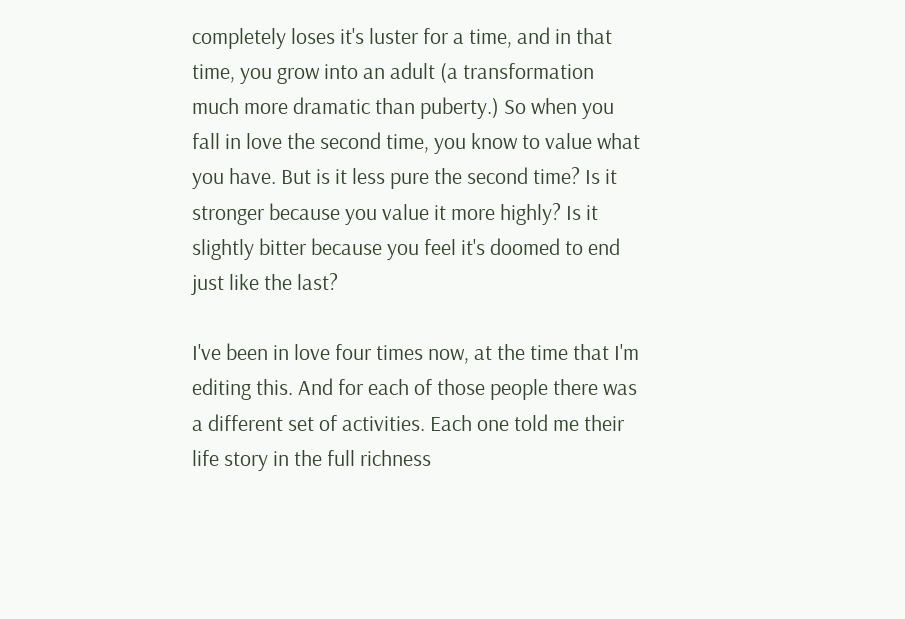completely loses it's luster for a time, and in that time, you grow into an adult (a transformation much more dramatic than puberty.) So when you fall in love the second time, you know to value what you have. But is it less pure the second time? Is it stronger because you value it more highly? Is it slightly bitter because you feel it's doomed to end just like the last?

I've been in love four times now, at the time that I'm editing this. And for each of those people there was a different set of activities. Each one told me their life story in the full richness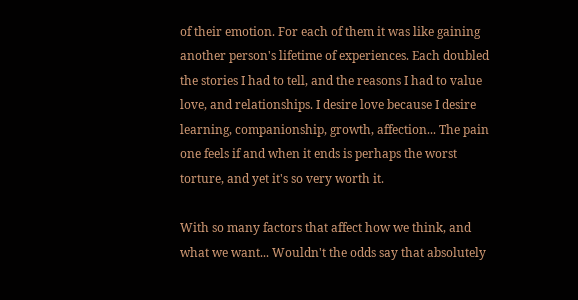of their emotion. For each of them it was like gaining another person's lifetime of experiences. Each doubled the stories I had to tell, and the reasons I had to value love, and relationships. I desire love because I desire learning, companionship, growth, affection... The pain one feels if and when it ends is perhaps the worst torture, and yet it's so very worth it.

With so many factors that affect how we think, and what we want... Wouldn't the odds say that absolutely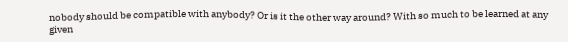nobody should be compatible with anybody? Or is it the other way around? With so much to be learned at any given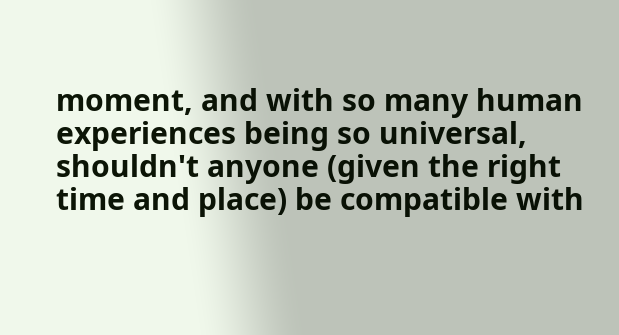moment, and with so many human experiences being so universal, shouldn't anyone (given the right time and place) be compatible with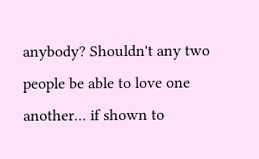anybody? Shouldn't any two people be able to love one another... if shown to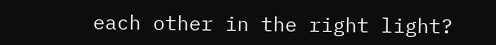each other in the right light?